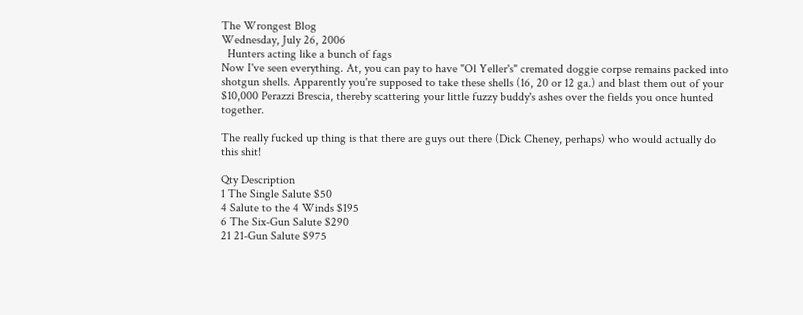The Wrongest Blog
Wednesday, July 26, 2006
  Hunters acting like a bunch of fags
Now I've seen everything. At, you can pay to have "Ol Yeller's" cremated doggie corpse remains packed into shotgun shells. Apparently you're supposed to take these shells (16, 20 or 12 ga.) and blast them out of your $10,000 Perazzi Brescia, thereby scattering your little fuzzy buddy's ashes over the fields you once hunted together.

The really fucked up thing is that there are guys out there (Dick Cheney, perhaps) who would actually do this shit!

Qty Description
1 The Single Salute $50
4 Salute to the 4 Winds $195
6 The Six-Gun Salute $290
21 21-Gun Salute $975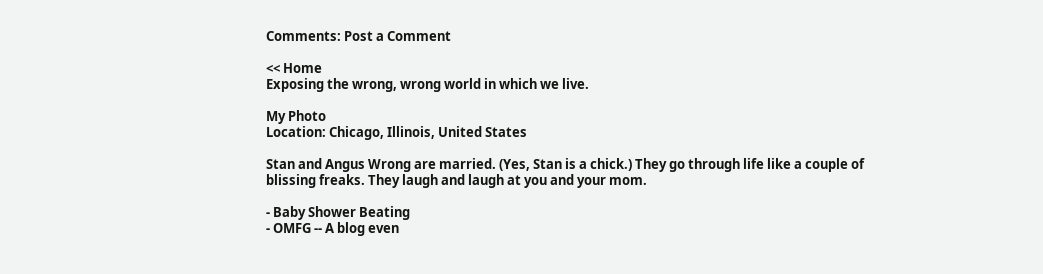Comments: Post a Comment

<< Home
Exposing the wrong, wrong world in which we live.

My Photo
Location: Chicago, Illinois, United States

Stan and Angus Wrong are married. (Yes, Stan is a chick.) They go through life like a couple of blissing freaks. They laugh and laugh at you and your mom.

- Baby Shower Beating
- OMFG -- A blog even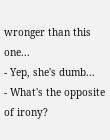wronger than this one...
- Yep, she's dumb...
- What's the opposite of irony?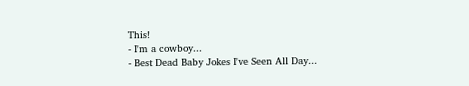This!
- I'm a cowboy...
- Best Dead Baby Jokes I've Seen All Day...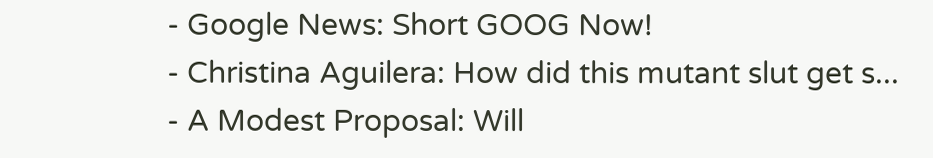- Google News: Short GOOG Now!
- Christina Aguilera: How did this mutant slut get s...
- A Modest Proposal: Will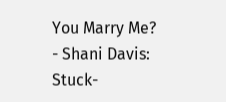You Marry Me?
- Shani Davis: Stuck-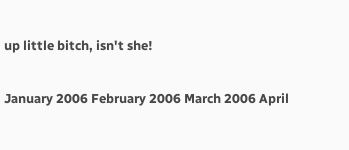up little bitch, isn't she!

January 2006 February 2006 March 2006 April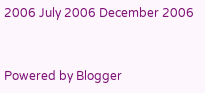2006 July 2006 December 2006


Powered by Blogger